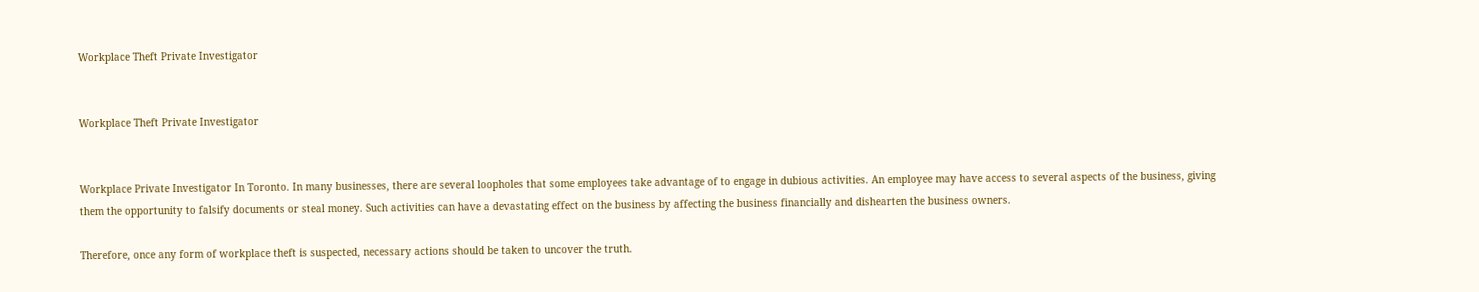Workplace Theft Private Investigator


Workplace Theft Private Investigator


Workplace Private Investigator In Toronto. In many businesses, there are several loopholes that some employees take advantage of to engage in dubious activities. An employee may have access to several aspects of the business, giving them the opportunity to falsify documents or steal money. Such activities can have a devastating effect on the business by affecting the business financially and dishearten the business owners.

Therefore, once any form of workplace theft is suspected, necessary actions should be taken to uncover the truth.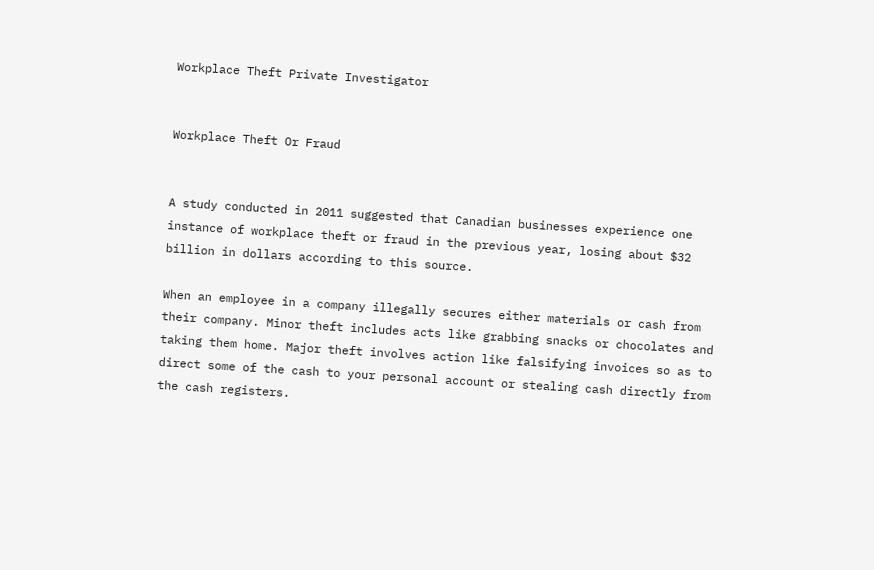Workplace Theft Private Investigator


Workplace Theft Or Fraud


A study conducted in 2011 suggested that Canadian businesses experience one instance of workplace theft or fraud in the previous year, losing about $32 billion in dollars according to this source.

When an employee in a company illegally secures either materials or cash from their company. Minor theft includes acts like grabbing snacks or chocolates and taking them home. Major theft involves action like falsifying invoices so as to direct some of the cash to your personal account or stealing cash directly from the cash registers.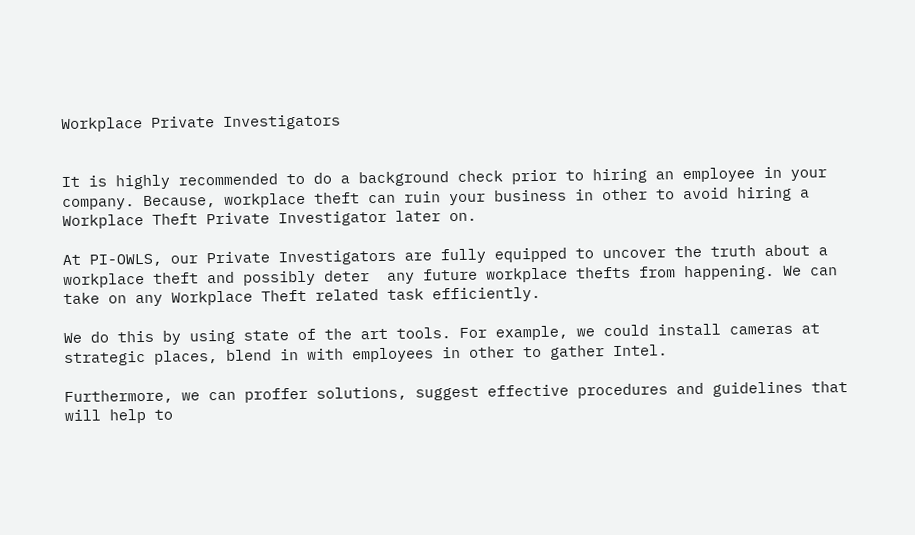Workplace Private Investigators


It is highly recommended to do a background check prior to hiring an employee in your company. Because, workplace theft can ruin your business in other to avoid hiring a Workplace Theft Private Investigator later on.

At PI-OWLS, our Private Investigators are fully equipped to uncover the truth about a workplace theft and possibly deter  any future workplace thefts from happening. We can take on any Workplace Theft related task efficiently.

We do this by using state of the art tools. For example, we could install cameras at strategic places, blend in with employees in other to gather Intel.

Furthermore, we can proffer solutions, suggest effective procedures and guidelines that will help to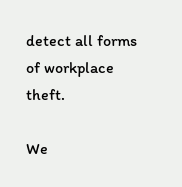detect all forms of workplace theft.

We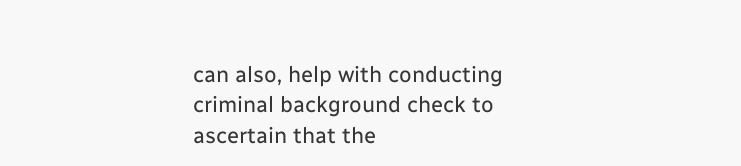can also, help with conducting criminal background check to ascertain that the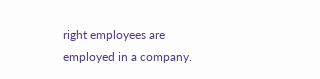right employees are employed in a company.